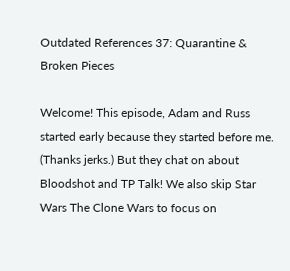Outdated References 37: Quarantine & Broken Pieces

Welcome! This episode, Adam and Russ started early because they started before me. (Thanks jerks.) But they chat on about Bloodshot and TP Talk! We also skip Star Wars The Clone Wars to focus on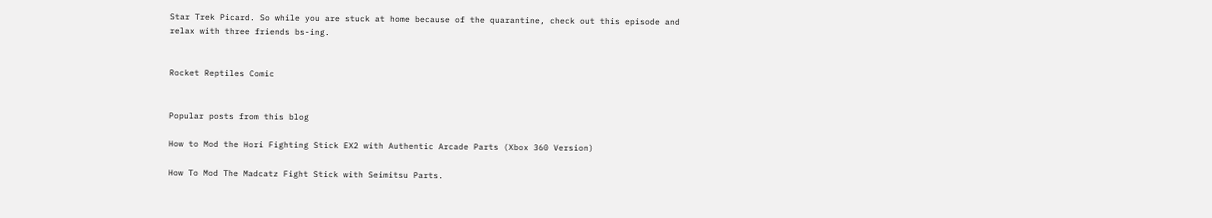Star Trek Picard. So while you are stuck at home because of the quarantine, check out this episode and relax with three friends bs-ing.


Rocket Reptiles Comic


Popular posts from this blog

How to Mod the Hori Fighting Stick EX2 with Authentic Arcade Parts (Xbox 360 Version)

How To Mod The Madcatz Fight Stick with Seimitsu Parts.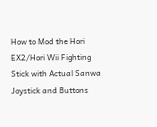How to Mod the Hori EX2/Hori Wii Fighting Stick with Actual Sanwa Joystick and Buttons